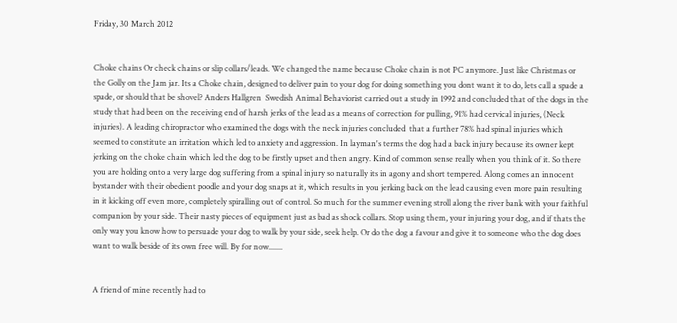Friday, 30 March 2012


Choke chains Or check chains or slip collars/leads. We changed the name because Choke chain is not PC anymore. Just like Christmas or the Golly on the Jam jar. Its a Choke chain, designed to deliver pain to your dog for doing something you dont want it to do, lets call a spade a spade, or should that be shovel? Anders Hallgren  Swedish Animal Behaviorist carried out a study in 1992 and concluded that of the dogs in the study that had been on the receiving end of harsh jerks of the lead as a means of correction for pulling, 91% had cervical injuries, (Neck injuries). A leading chiropractor who examined the dogs with the neck injuries concluded  that a further 78% had spinal injuries which seemed to constitute an irritation which led to anxiety and aggression. In layman's terms the dog had a back injury because its owner kept jerking on the choke chain which led the dog to be firstly upset and then angry. Kind of common sense really when you think of it. So there you are holding onto a very large dog suffering from a spinal injury so naturally its in agony and short tempered. Along comes an innocent bystander with their obedient poodle and your dog snaps at it, which results in you jerking back on the lead causing even more pain resulting in it kicking off even more, completely spiralling out of control. So much for the summer evening stroll along the river bank with your faithful companion by your side. Their nasty pieces of equipment just as bad as shock collars. Stop using them, your injuring your dog, and if thats the only way you know how to persuade your dog to walk by your side, seek help. Or do the dog a favour and give it to someone who the dog does want to walk beside of its own free will. By for now.......


A friend of mine recently had to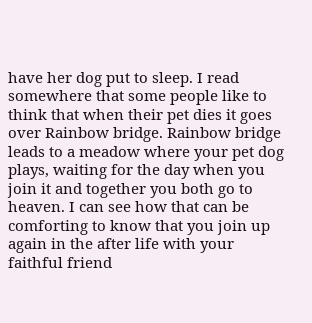have her dog put to sleep. I read somewhere that some people like to think that when their pet dies it goes over Rainbow bridge. Rainbow bridge leads to a meadow where your pet dog plays, waiting for the day when you join it and together you both go to heaven. I can see how that can be comforting to know that you join up again in the after life with your faithful friend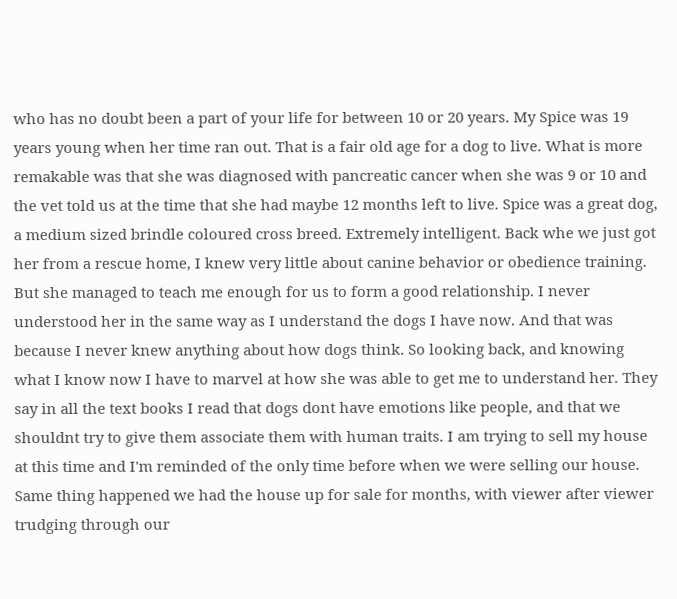who has no doubt been a part of your life for between 10 or 20 years. My Spice was 19 years young when her time ran out. That is a fair old age for a dog to live. What is more remakable was that she was diagnosed with pancreatic cancer when she was 9 or 10 and the vet told us at the time that she had maybe 12 months left to live. Spice was a great dog, a medium sized brindle coloured cross breed. Extremely intelligent. Back whe we just got her from a rescue home, I knew very little about canine behavior or obedience training. But she managed to teach me enough for us to form a good relationship. I never understood her in the same way as I understand the dogs I have now. And that was because I never knew anything about how dogs think. So looking back, and knowing what I know now I have to marvel at how she was able to get me to understand her. They say in all the text books I read that dogs dont have emotions like people, and that we shouldnt try to give them associate them with human traits. I am trying to sell my house at this time and I'm reminded of the only time before when we were selling our house. Same thing happened we had the house up for sale for months, with viewer after viewer trudging through our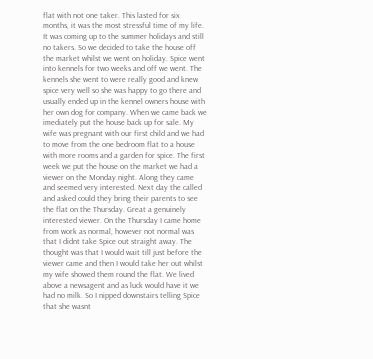flat with not one taker. This lasted for six months, it was the most stressful time of my life. It was coming up to the summer holidays and still no takers. So we decided to take the house off the market whilst we went on holiday. Spice went into kennels for two weeks and off we went. The kennels she went to were really good and knew spice very well so she was happy to go there and usually ended up in the kennel owners house with her own dog for company. When we came back we imediately put the house back up for sale. My wife was pregnant with our first child and we had to move from the one bedroom flat to a house with more rooms and a garden for spice. The first week we put the house on the market we had a viewer on the Monday night. Along they came and seemed very interested. Next day the called and asked could they bring their parents to see the flat on the Thursday. Great a genuinely interested viewer. On the Thursday I came home from work as normal, however not normal was that I didnt take Spice out straight away. The thought was that I would wait till just before the viewer came and then I would take her out whilst my wife showed them round the flat. We lived above a newsagent and as luck would have it we had no milk. So I nipped downstairs telling Spice that she wasnt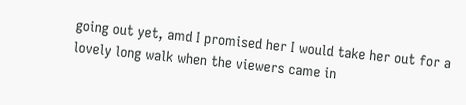going out yet, amd I promised her I would take her out for a lovely long walk when the viewers came in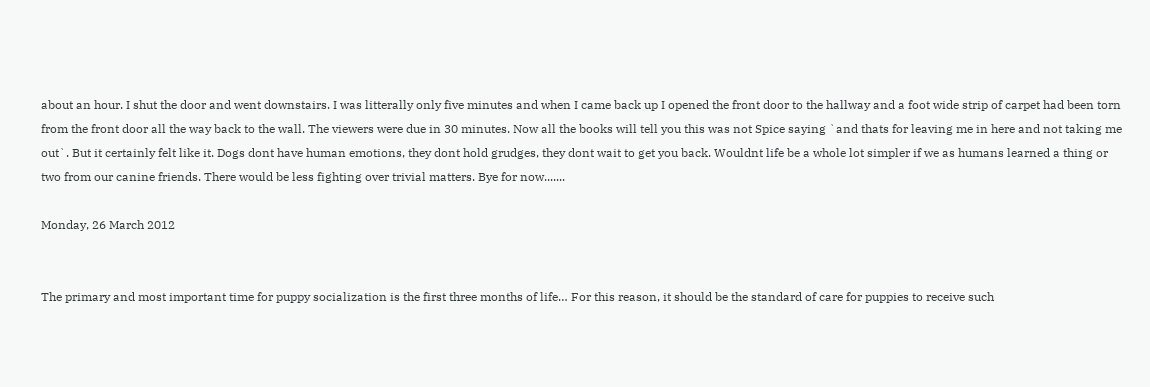about an hour. I shut the door and went downstairs. I was litterally only five minutes and when I came back up I opened the front door to the hallway and a foot wide strip of carpet had been torn from the front door all the way back to the wall. The viewers were due in 30 minutes. Now all the books will tell you this was not Spice saying `and thats for leaving me in here and not taking me out`. But it certainly felt like it. Dogs dont have human emotions, they dont hold grudges, they dont wait to get you back. Wouldnt life be a whole lot simpler if we as humans learned a thing or two from our canine friends. There would be less fighting over trivial matters. Bye for now.......

Monday, 26 March 2012


The primary and most important time for puppy socialization is the first three months of life… For this reason, it should be the standard of care for puppies to receive such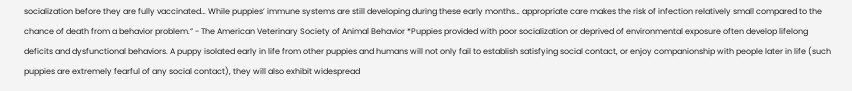socialization before they are fully vaccinated… While puppies’ immune systems are still developing during these early months… appropriate care makes the risk of infection relatively small compared to the chance of death from a behavior problem.” - The American Veterinary Society of Animal Behavior *Puppies provided with poor socialization or deprived of environmental exposure often develop lifelong deficits and dysfunctional behaviors. A puppy isolated early in life from other puppies and humans will not only fail to establish satisfying social contact, or enjoy companionship with people later in life (such puppies are extremely fearful of any social contact), they will also exhibit widespread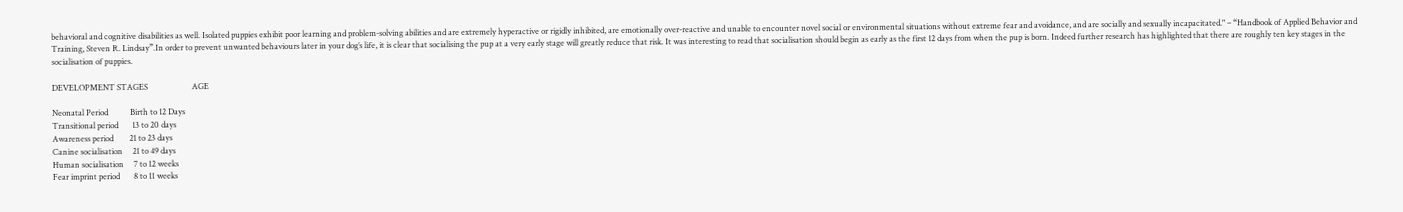behavioral and cognitive disabilities as well. Isolated puppies exhibit poor learning and problem-solving abilities and are extremely hyperactive or rigidly inhibited, are emotionally over-reactive and unable to encounter novel social or environmental situations without extreme fear and avoidance, and are socially and sexually incapacitated." – “Handbook of Applied Behavior and Training, Steven R. Lindsay”.In order to prevent unwanted behaviours later in your dog’s life, it is clear that socialising the pup at a very early stage will greatly reduce that risk. It was interesting to read that socialisation should begin as early as the first 12 days from when the pup is born. Indeed further research has highlighted that there are roughly ten key stages in the socialisation of puppies.

DEVELOPMENT STAGES                      AGE

Neonatal Period           Birth to 12 Days
Transitional period       13 to 20 days
Awareness period        21 to 23 days
Canine socialisation     21 to 49 days
Human socialisation     7 to 12 weeks
Fear imprint period       8 to 11 weeks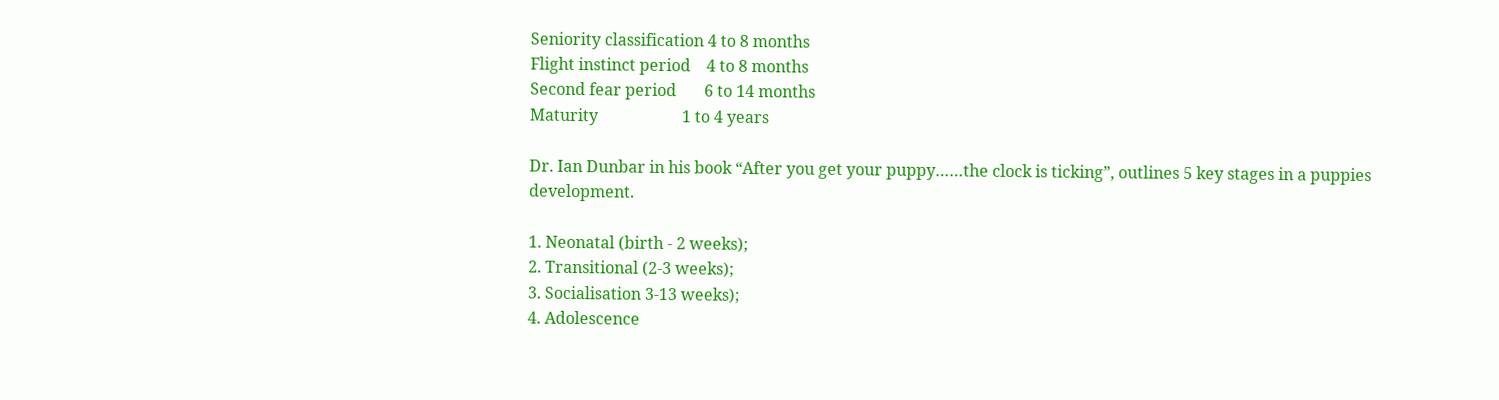Seniority classification 4 to 8 months
Flight instinct period    4 to 8 months
Second fear period       6 to 14 months
Maturity                     1 to 4 years

Dr. Ian Dunbar in his book “After you get your puppy……the clock is ticking”, outlines 5 key stages in a puppies development.

1. Neonatal (birth - 2 weeks);
2. Transitional (2-3 weeks);
3. Socialisation 3-13 weeks);
4. Adolescence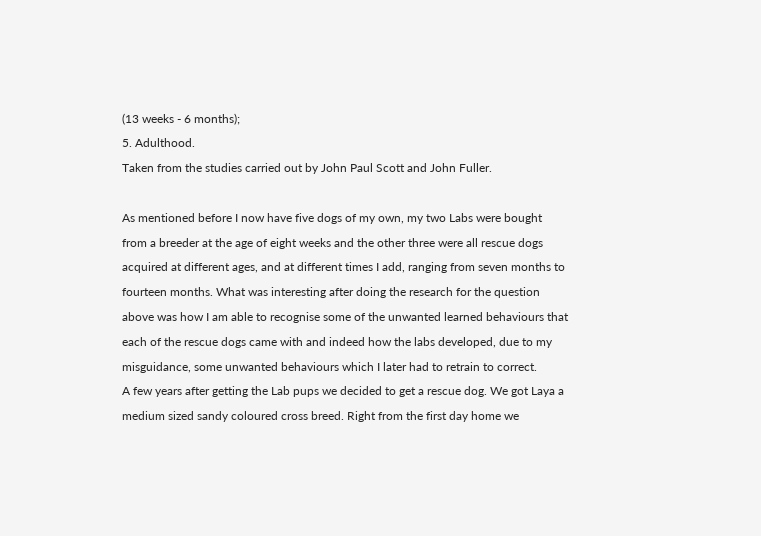(13 weeks - 6 months);
5. Adulthood.
Taken from the studies carried out by John Paul Scott and John Fuller.

As mentioned before I now have five dogs of my own, my two Labs were bought from a breeder at the age of eight weeks and the other three were all rescue dogs acquired at different ages, and at different times I add, ranging from seven months to fourteen months. What was interesting after doing the research for the question above was how I am able to recognise some of the unwanted learned behaviours that each of the rescue dogs came with and indeed how the labs developed, due to my misguidance, some unwanted behaviours which I later had to retrain to correct.
A few years after getting the Lab pups we decided to get a rescue dog. We got Laya a medium sized sandy coloured cross breed. Right from the first day home we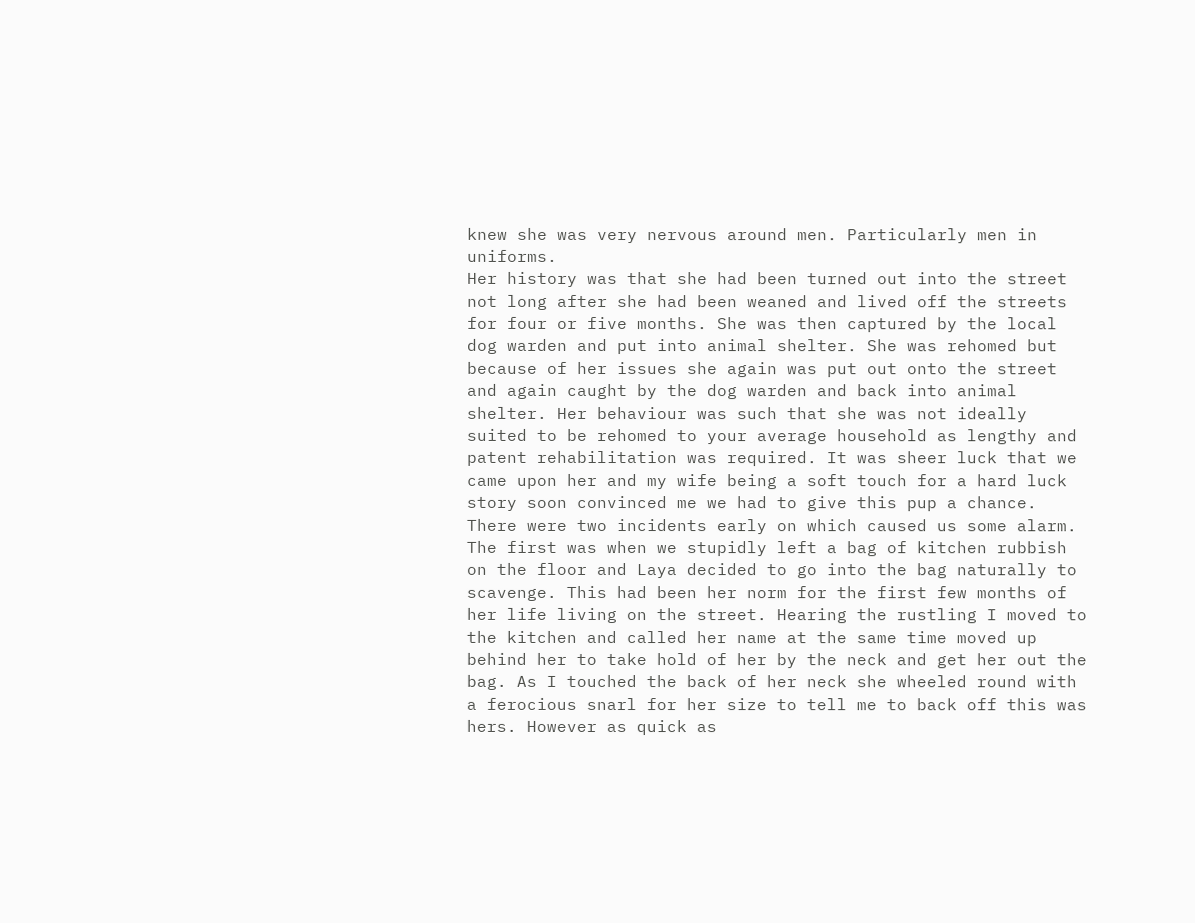knew she was very nervous around men. Particularly men in uniforms.
Her history was that she had been turned out into the street not long after she had been weaned and lived off the streets for four or five months. She was then captured by the local dog warden and put into animal shelter. She was rehomed but because of her issues she again was put out onto the street and again caught by the dog warden and back into animal shelter. Her behaviour was such that she was not ideally suited to be rehomed to your average household as lengthy and patent rehabilitation was required. It was sheer luck that we came upon her and my wife being a soft touch for a hard luck story soon convinced me we had to give this pup a chance. There were two incidents early on which caused us some alarm. The first was when we stupidly left a bag of kitchen rubbish on the floor and Laya decided to go into the bag naturally to scavenge. This had been her norm for the first few months of her life living on the street. Hearing the rustling I moved to the kitchen and called her name at the same time moved up behind her to take hold of her by the neck and get her out the bag. As I touched the back of her neck she wheeled round with a ferocious snarl for her size to tell me to back off this was hers. However as quick as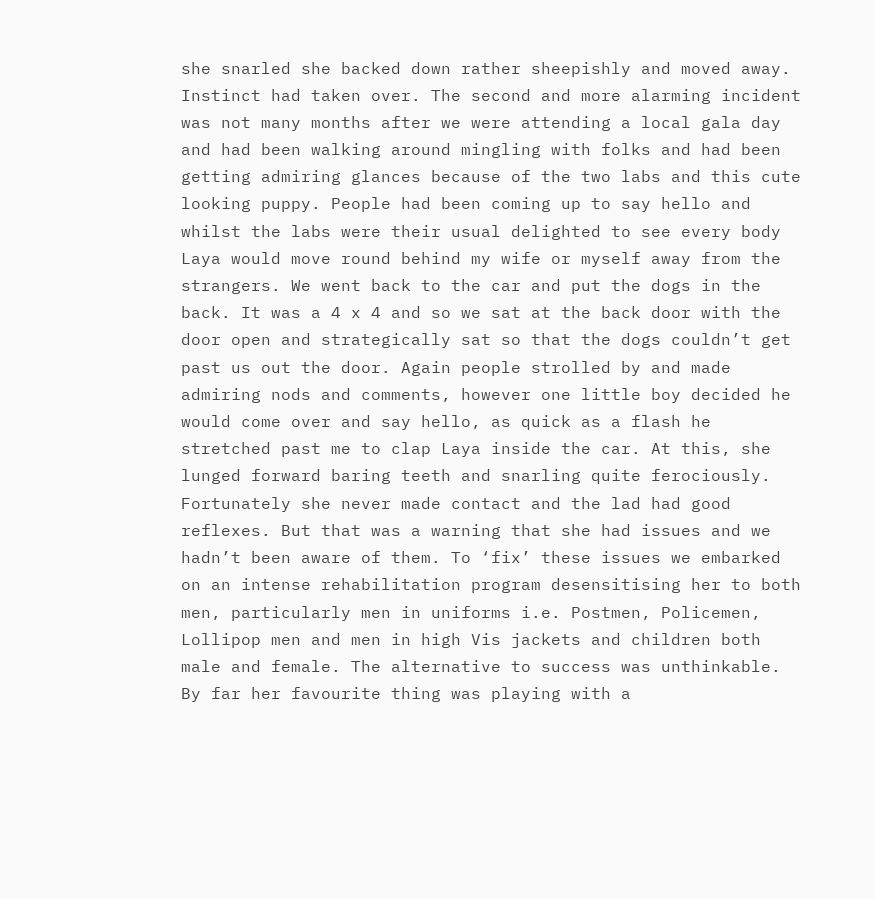she snarled she backed down rather sheepishly and moved away. Instinct had taken over. The second and more alarming incident was not many months after we were attending a local gala day and had been walking around mingling with folks and had been getting admiring glances because of the two labs and this cute looking puppy. People had been coming up to say hello and whilst the labs were their usual delighted to see every body Laya would move round behind my wife or myself away from the strangers. We went back to the car and put the dogs in the back. It was a 4 x 4 and so we sat at the back door with the door open and strategically sat so that the dogs couldn’t get past us out the door. Again people strolled by and made admiring nods and comments, however one little boy decided he would come over and say hello, as quick as a flash he stretched past me to clap Laya inside the car. At this, she lunged forward baring teeth and snarling quite ferociously. Fortunately she never made contact and the lad had good reflexes. But that was a warning that she had issues and we hadn’t been aware of them. To ‘fix’ these issues we embarked on an intense rehabilitation program desensitising her to both men, particularly men in uniforms i.e. Postmen, Policemen, Lollipop men and men in high Vis jackets and children both male and female. The alternative to success was unthinkable. By far her favourite thing was playing with a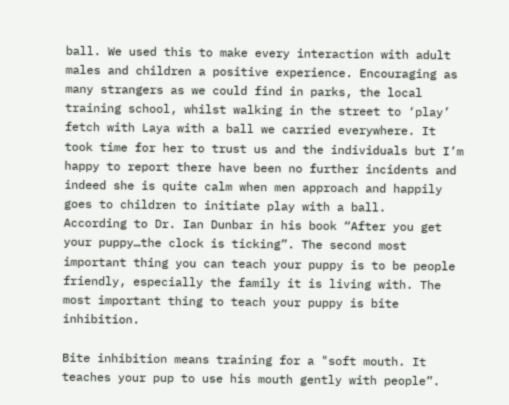ball. We used this to make every interaction with adult males and children a positive experience. Encouraging as many strangers as we could find in parks, the local training school, whilst walking in the street to ‘play’ fetch with Laya with a ball we carried everywhere. It took time for her to trust us and the individuals but I’m happy to report there have been no further incidents and indeed she is quite calm when men approach and happily goes to children to initiate play with a ball.
According to Dr. Ian Dunbar in his book “After you get your puppy…the clock is ticking”. The second most important thing you can teach your puppy is to be people friendly, especially the family it is living with. The most important thing to teach your puppy is bite inhibition.

Bite inhibition means training for a "soft mouth. It teaches your pup to use his mouth gently with people”.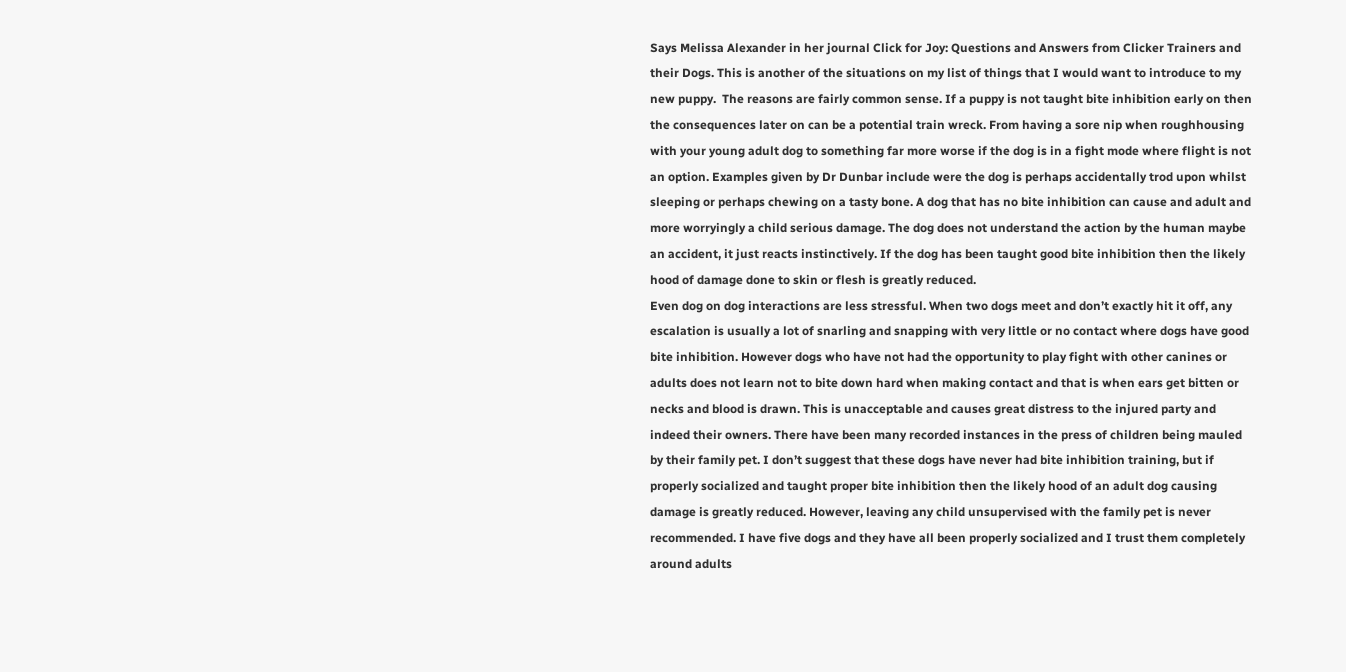Says Melissa Alexander in her journal Click for Joy: Questions and Answers from Clicker Trainers and their Dogs. This is another of the situations on my list of things that I would want to introduce to my new puppy.  The reasons are fairly common sense. If a puppy is not taught bite inhibition early on then the consequences later on can be a potential train wreck. From having a sore nip when roughhousing with your young adult dog to something far more worse if the dog is in a fight mode where flight is not an option. Examples given by Dr Dunbar include were the dog is perhaps accidentally trod upon whilst sleeping or perhaps chewing on a tasty bone. A dog that has no bite inhibition can cause and adult and more worryingly a child serious damage. The dog does not understand the action by the human maybe an accident, it just reacts instinctively. If the dog has been taught good bite inhibition then the likely hood of damage done to skin or flesh is greatly reduced.
Even dog on dog interactions are less stressful. When two dogs meet and don’t exactly hit it off, any escalation is usually a lot of snarling and snapping with very little or no contact where dogs have good bite inhibition. However dogs who have not had the opportunity to play fight with other canines or adults does not learn not to bite down hard when making contact and that is when ears get bitten or necks and blood is drawn. This is unacceptable and causes great distress to the injured party and indeed their owners. There have been many recorded instances in the press of children being mauled by their family pet. I don’t suggest that these dogs have never had bite inhibition training, but if properly socialized and taught proper bite inhibition then the likely hood of an adult dog causing damage is greatly reduced. However, leaving any child unsupervised with the family pet is never recommended. I have five dogs and they have all been properly socialized and I trust them completely around adults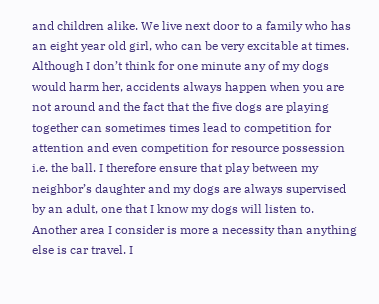and children alike. We live next door to a family who has an eight year old girl, who can be very excitable at times. Although I don’t think for one minute any of my dogs would harm her, accidents always happen when you are not around and the fact that the five dogs are playing together can sometimes times lead to competition for attention and even competition for resource possession i.e. the ball. I therefore ensure that play between my neighbor’s daughter and my dogs are always supervised by an adult, one that I know my dogs will listen to.
Another area I consider is more a necessity than anything else is car travel. I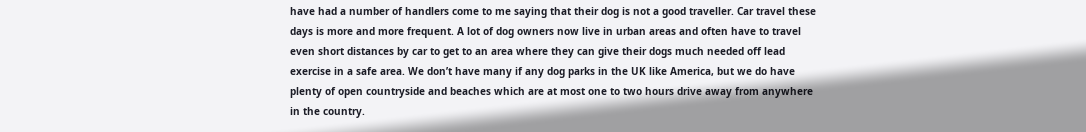have had a number of handlers come to me saying that their dog is not a good traveller. Car travel these days is more and more frequent. A lot of dog owners now live in urban areas and often have to travel even short distances by car to get to an area where they can give their dogs much needed off lead exercise in a safe area. We don’t have many if any dog parks in the UK like America, but we do have plenty of open countryside and beaches which are at most one to two hours drive away from anywhere in the country.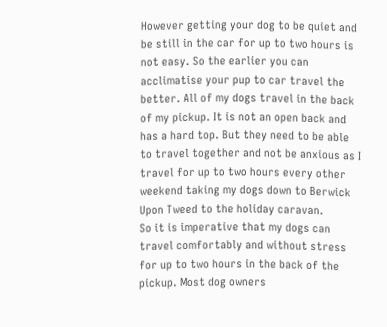However getting your dog to be quiet and be still in the car for up to two hours is not easy. So the earlier you can acclimatise your pup to car travel the better. All of my dogs travel in the back of my pickup. It is not an open back and has a hard top. But they need to be able to travel together and not be anxious as I travel for up to two hours every other weekend taking my dogs down to Berwick Upon Tweed to the holiday caravan.
So it is imperative that my dogs can travel comfortably and without stress for up to two hours in the back of the pickup. Most dog owners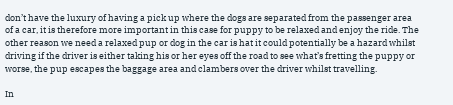don’t have the luxury of having a pick up where the dogs are separated from the passenger area of a car, it is therefore more important in this case for puppy to be relaxed and enjoy the ride. The other reason we need a relaxed pup or dog in the car is hat it could potentially be a hazard whilst driving if the driver is either taking his or her eyes off the road to see what’s fretting the puppy or worse, the pup escapes the baggage area and clambers over the driver whilst travelling.

In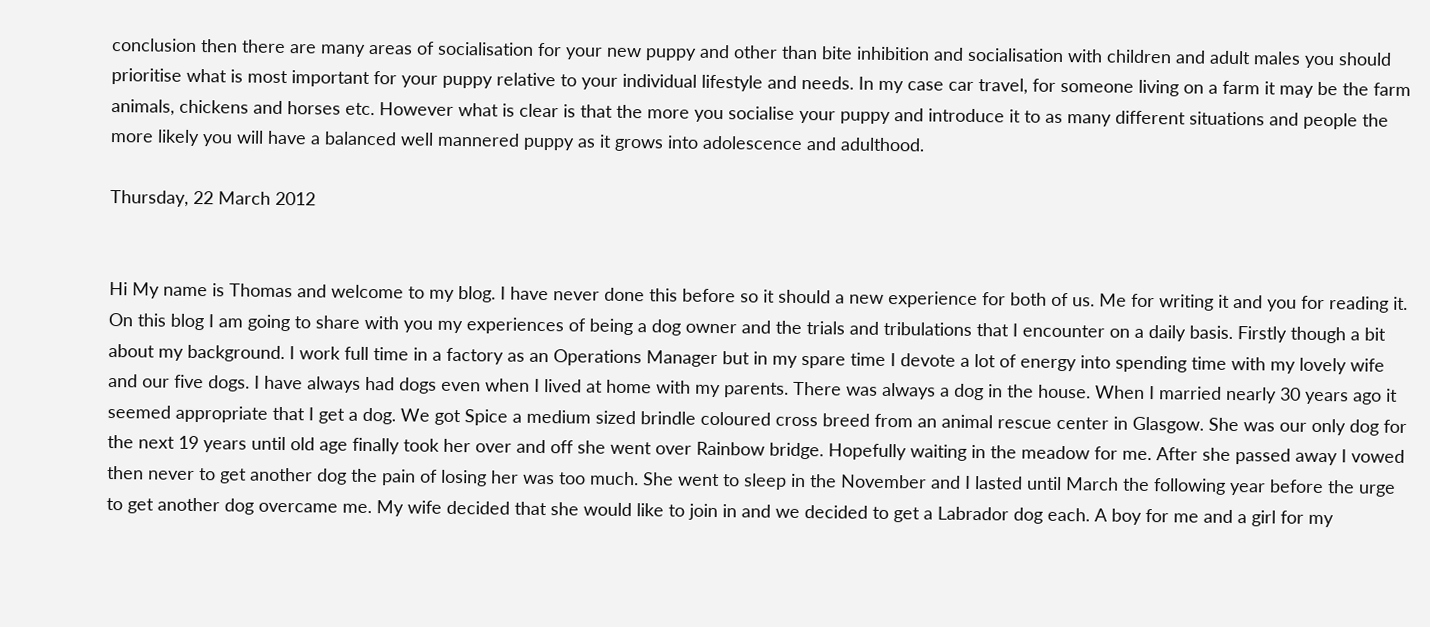conclusion then there are many areas of socialisation for your new puppy and other than bite inhibition and socialisation with children and adult males you should prioritise what is most important for your puppy relative to your individual lifestyle and needs. In my case car travel, for someone living on a farm it may be the farm animals, chickens and horses etc. However what is clear is that the more you socialise your puppy and introduce it to as many different situations and people the more likely you will have a balanced well mannered puppy as it grows into adolescence and adulthood.

Thursday, 22 March 2012


Hi My name is Thomas and welcome to my blog. I have never done this before so it should a new experience for both of us. Me for writing it and you for reading it. On this blog I am going to share with you my experiences of being a dog owner and the trials and tribulations that I encounter on a daily basis. Firstly though a bit about my background. I work full time in a factory as an Operations Manager but in my spare time I devote a lot of energy into spending time with my lovely wife and our five dogs. I have always had dogs even when I lived at home with my parents. There was always a dog in the house. When I married nearly 30 years ago it seemed appropriate that I get a dog. We got Spice a medium sized brindle coloured cross breed from an animal rescue center in Glasgow. She was our only dog for the next 19 years until old age finally took her over and off she went over Rainbow bridge. Hopefully waiting in the meadow for me. After she passed away I vowed then never to get another dog the pain of losing her was too much. She went to sleep in the November and I lasted until March the following year before the urge to get another dog overcame me. My wife decided that she would like to join in and we decided to get a Labrador dog each. A boy for me and a girl for my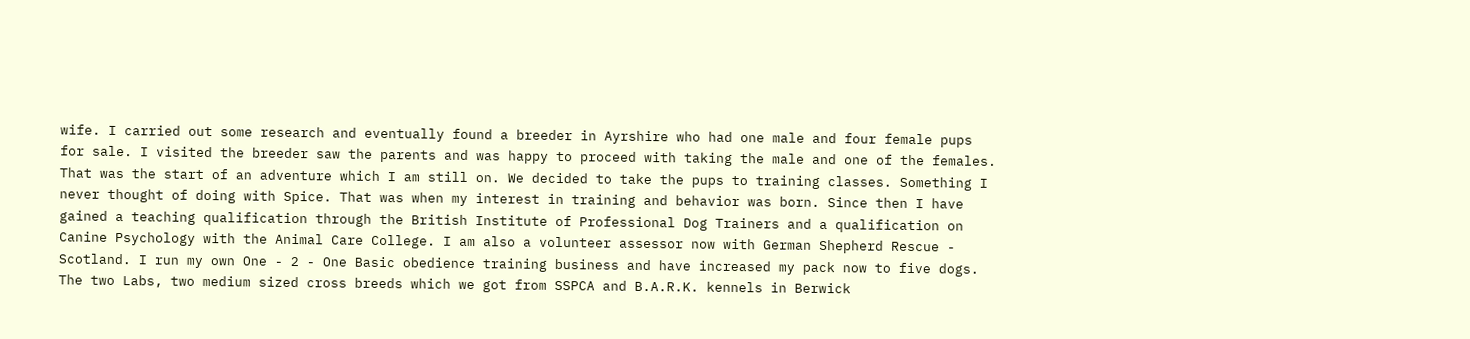wife. I carried out some research and eventually found a breeder in Ayrshire who had one male and four female pups for sale. I visited the breeder saw the parents and was happy to proceed with taking the male and one of the females. That was the start of an adventure which I am still on. We decided to take the pups to training classes. Something I never thought of doing with Spice. That was when my interest in training and behavior was born. Since then I have gained a teaching qualification through the British Institute of Professional Dog Trainers and a qualification on Canine Psychology with the Animal Care College. I am also a volunteer assessor now with German Shepherd Rescue - Scotland. I run my own One - 2 - One Basic obedience training business and have increased my pack now to five dogs. The two Labs, two medium sized cross breeds which we got from SSPCA and B.A.R.K. kennels in Berwick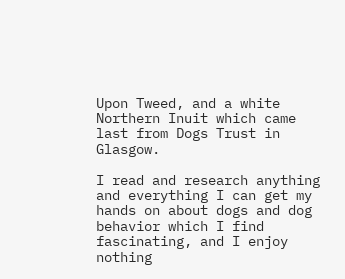Upon Tweed, and a white Northern Inuit which came last from Dogs Trust in Glasgow.

I read and research anything and everything I can get my hands on about dogs and dog behavior which I find fascinating, and I enjoy nothing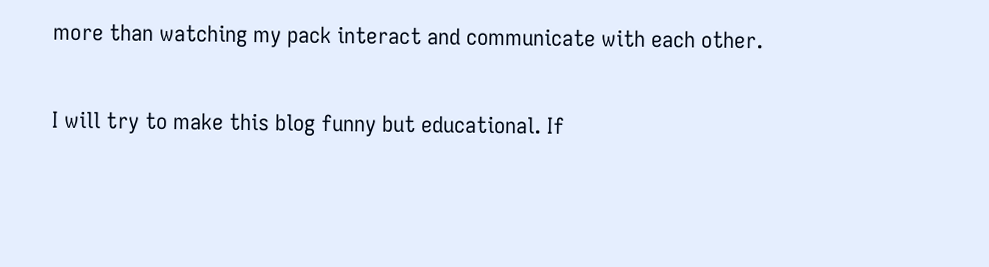more than watching my pack interact and communicate with each other.

I will try to make this blog funny but educational. If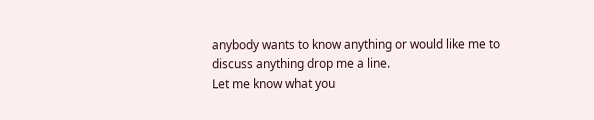anybody wants to know anything or would like me to discuss anything drop me a line.
Let me know what you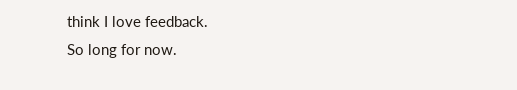think I love feedback.
So long for now.